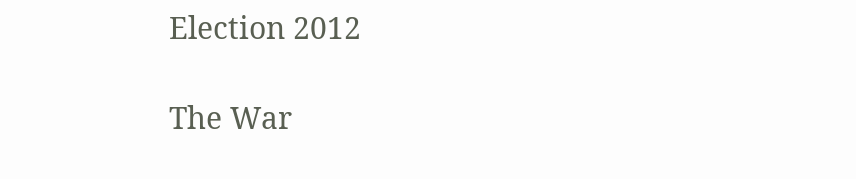Election 2012

The War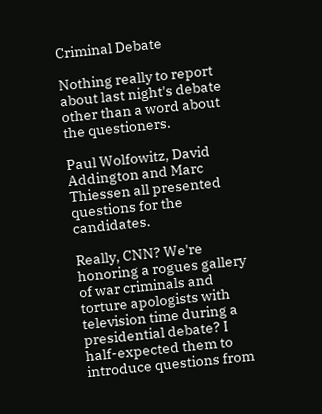Criminal Debate

Nothing really to report about last night's debate other than a word about the questioners.

Paul Wolfowitz, David Addington and Marc Thiessen all presented questions for the candidates.

Really, CNN? We're honoring a rogues gallery of war criminals and torture apologists with television time during a presidential debate? I half-expected them to introduce questions from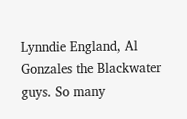Lynndie England, Al Gonzales the Blackwater guys. So many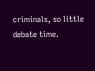criminals, so little debate time.